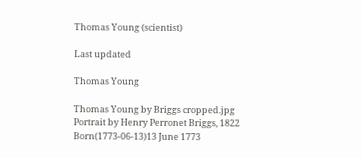Thomas Young (scientist)

Last updated

Thomas Young

Thomas Young by Briggs cropped.jpg
Portrait by Henry Perronet Briggs, 1822
Born(1773-06-13)13 June 1773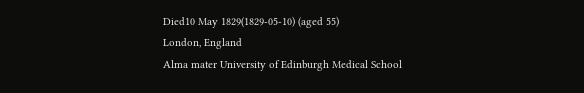Died10 May 1829(1829-05-10) (aged 55)
London, England
Alma mater University of Edinburgh Medical School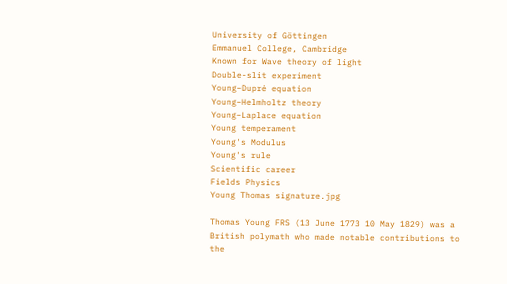University of Göttingen
Emmanuel College, Cambridge
Known for Wave theory of light
Double-slit experiment
Young–Dupré equation
Young–Helmholtz theory
Young–Laplace equation
Young temperament
Young's Modulus
Young's rule
Scientific career
Fields Physics
Young Thomas signature.jpg

Thomas Young FRS (13 June 1773 10 May 1829) was a British polymath who made notable contributions to the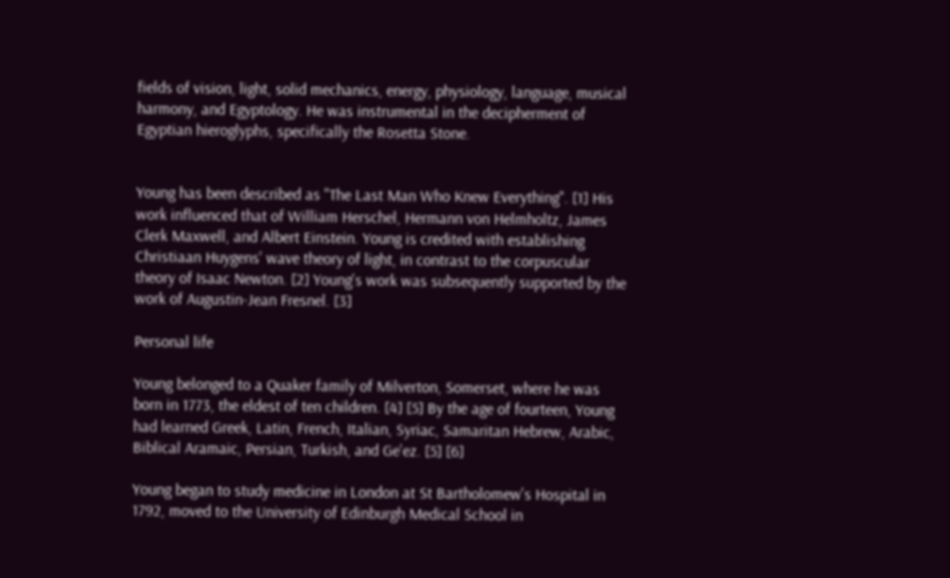fields of vision, light, solid mechanics, energy, physiology, language, musical harmony, and Egyptology. He was instrumental in the decipherment of Egyptian hieroglyphs, specifically the Rosetta Stone.


Young has been described as "The Last Man Who Knew Everything". [1] His work influenced that of William Herschel, Hermann von Helmholtz, James Clerk Maxwell, and Albert Einstein. Young is credited with establishing Christiaan Huygens' wave theory of light, in contrast to the corpuscular theory of Isaac Newton. [2] Young's work was subsequently supported by the work of Augustin-Jean Fresnel. [3]

Personal life

Young belonged to a Quaker family of Milverton, Somerset, where he was born in 1773, the eldest of ten children. [4] [5] By the age of fourteen, Young had learned Greek, Latin, French, Italian, Syriac, Samaritan Hebrew, Arabic, Biblical Aramaic, Persian, Turkish, and Ge'ez. [5] [6]

Young began to study medicine in London at St Bartholomew's Hospital in 1792, moved to the University of Edinburgh Medical School in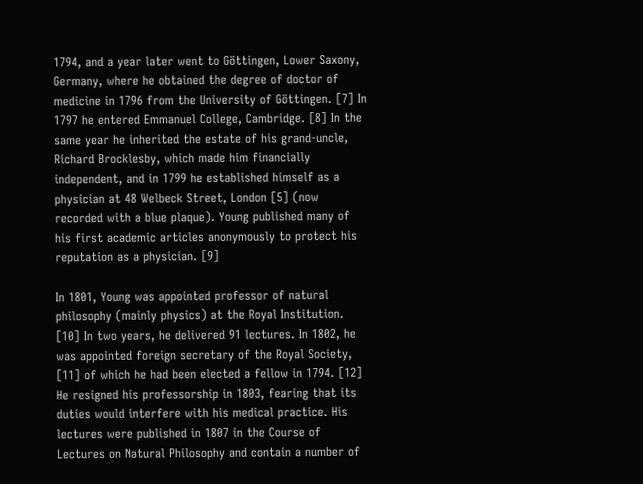1794, and a year later went to Göttingen, Lower Saxony, Germany, where he obtained the degree of doctor of medicine in 1796 from the University of Göttingen. [7] In 1797 he entered Emmanuel College, Cambridge. [8] In the same year he inherited the estate of his grand-uncle, Richard Brocklesby, which made him financially independent, and in 1799 he established himself as a physician at 48 Welbeck Street, London [5] (now recorded with a blue plaque). Young published many of his first academic articles anonymously to protect his reputation as a physician. [9]

In 1801, Young was appointed professor of natural philosophy (mainly physics) at the Royal Institution. [10] In two years, he delivered 91 lectures. In 1802, he was appointed foreign secretary of the Royal Society, [11] of which he had been elected a fellow in 1794. [12] He resigned his professorship in 1803, fearing that its duties would interfere with his medical practice. His lectures were published in 1807 in the Course of Lectures on Natural Philosophy and contain a number of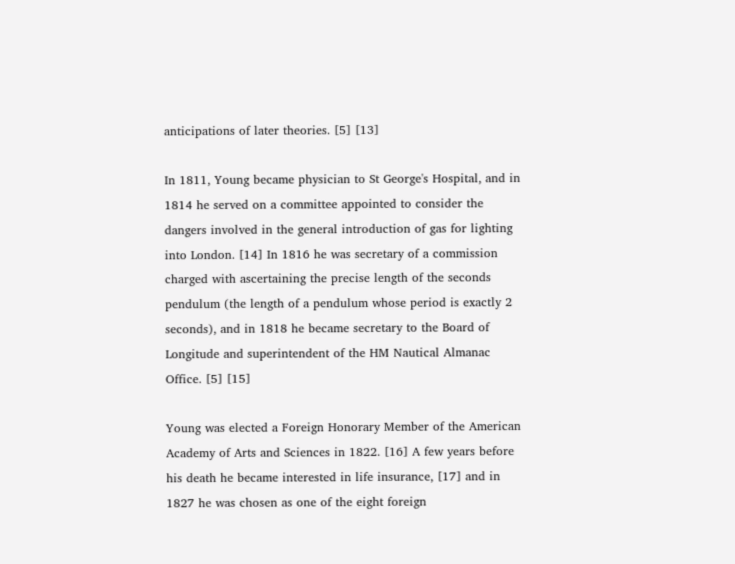anticipations of later theories. [5] [13]

In 1811, Young became physician to St George's Hospital, and in 1814 he served on a committee appointed to consider the dangers involved in the general introduction of gas for lighting into London. [14] In 1816 he was secretary of a commission charged with ascertaining the precise length of the seconds pendulum (the length of a pendulum whose period is exactly 2 seconds), and in 1818 he became secretary to the Board of Longitude and superintendent of the HM Nautical Almanac Office. [5] [15]

Young was elected a Foreign Honorary Member of the American Academy of Arts and Sciences in 1822. [16] A few years before his death he became interested in life insurance, [17] and in 1827 he was chosen as one of the eight foreign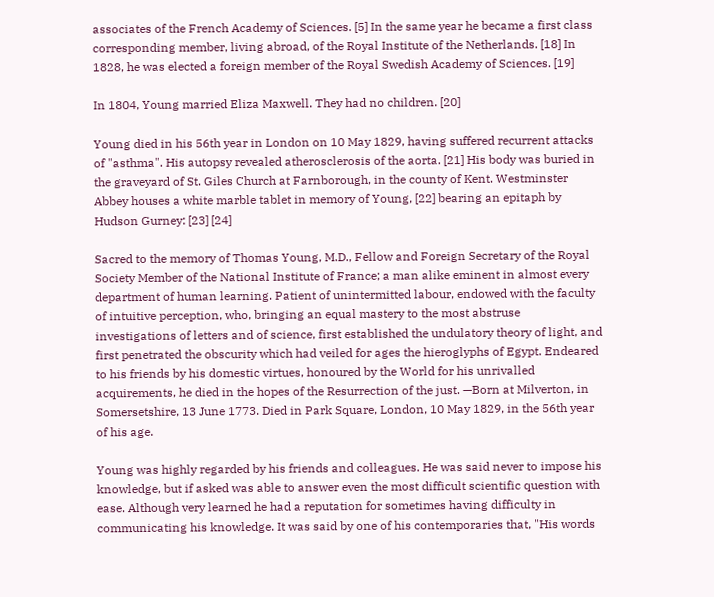associates of the French Academy of Sciences. [5] In the same year he became a first class corresponding member, living abroad, of the Royal Institute of the Netherlands. [18] In 1828, he was elected a foreign member of the Royal Swedish Academy of Sciences. [19]

In 1804, Young married Eliza Maxwell. They had no children. [20]

Young died in his 56th year in London on 10 May 1829, having suffered recurrent attacks of "asthma". His autopsy revealed atherosclerosis of the aorta. [21] His body was buried in the graveyard of St. Giles Church at Farnborough, in the county of Kent. Westminster Abbey houses a white marble tablet in memory of Young, [22] bearing an epitaph by Hudson Gurney: [23] [24]

Sacred to the memory of Thomas Young, M.D., Fellow and Foreign Secretary of the Royal Society Member of the National Institute of France; a man alike eminent in almost every department of human learning. Patient of unintermitted labour, endowed with the faculty of intuitive perception, who, bringing an equal mastery to the most abstruse investigations of letters and of science, first established the undulatory theory of light, and first penetrated the obscurity which had veiled for ages the hieroglyphs of Egypt. Endeared to his friends by his domestic virtues, honoured by the World for his unrivalled acquirements, he died in the hopes of the Resurrection of the just. —Born at Milverton, in Somersetshire, 13 June 1773. Died in Park Square, London, 10 May 1829, in the 56th year of his age.

Young was highly regarded by his friends and colleagues. He was said never to impose his knowledge, but if asked was able to answer even the most difficult scientific question with ease. Although very learned he had a reputation for sometimes having difficulty in communicating his knowledge. It was said by one of his contemporaries that, "His words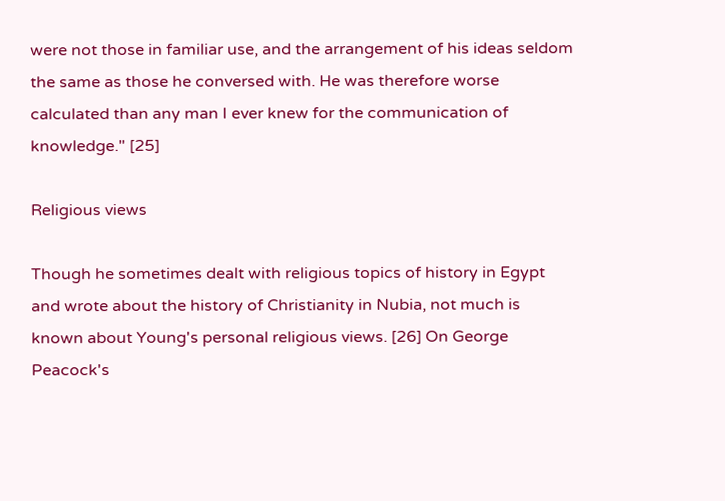were not those in familiar use, and the arrangement of his ideas seldom the same as those he conversed with. He was therefore worse calculated than any man I ever knew for the communication of knowledge." [25]

Religious views

Though he sometimes dealt with religious topics of history in Egypt and wrote about the history of Christianity in Nubia, not much is known about Young's personal religious views. [26] On George Peacock's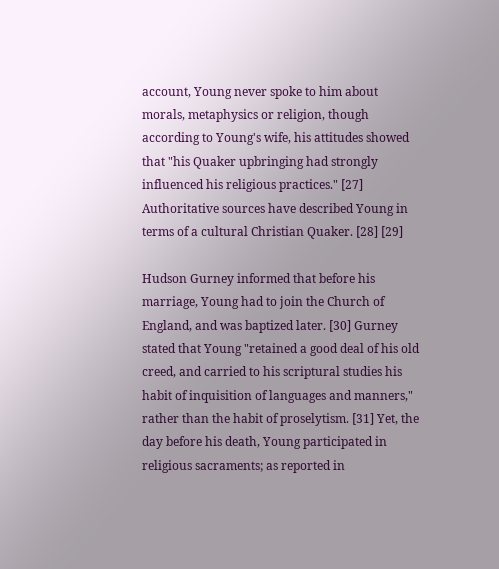account, Young never spoke to him about morals, metaphysics or religion, though according to Young's wife, his attitudes showed that "his Quaker upbringing had strongly influenced his religious practices." [27] Authoritative sources have described Young in terms of a cultural Christian Quaker. [28] [29]

Hudson Gurney informed that before his marriage, Young had to join the Church of England, and was baptized later. [30] Gurney stated that Young "retained a good deal of his old creed, and carried to his scriptural studies his habit of inquisition of languages and manners," rather than the habit of proselytism. [31] Yet, the day before his death, Young participated in religious sacraments; as reported in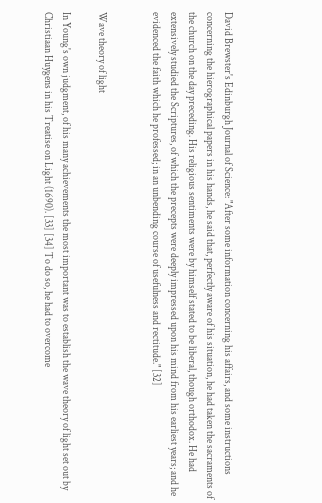David Brewster's Edinburgh Journal of Science: "After some information concerning his affairs, and some instructions concerning the hierographical papers in his hands, he said that, perfectly aware of his situation, he had taken the sacraments of the church on the day preceding. His religious sentiments were by himself stated to be liberal, though orthodox. He had extensively studied the Scriptures, of which the precepts were deeply impressed upon his mind from his earliest years; and he evidenced the faith which he professed; in an unbending course of usefulness and rectitude." [32]


Wave theory of light

In Young's own judgment, of his many achievements the most important was to establish the wave theory of light set out by Christiaan Huygens in his Treatise on Light (1690). [33] [34] To do so, he had to overcome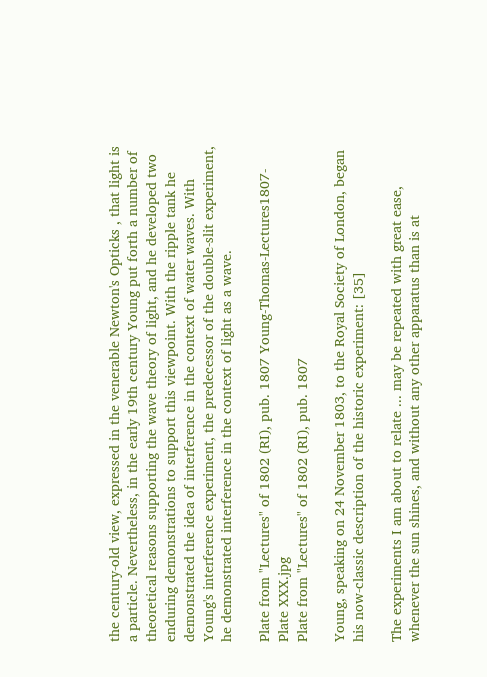the century-old view, expressed in the venerable Newton's Opticks , that light is a particle. Nevertheless, in the early 19th century Young put forth a number of theoretical reasons supporting the wave theory of light, and he developed two enduring demonstrations to support this viewpoint. With the ripple tank he demonstrated the idea of interference in the context of water waves. With Young's interference experiment, the predecessor of the double-slit experiment, he demonstrated interference in the context of light as a wave.

Plate from "Lectures" of 1802 (RI), pub. 1807 Young-Thomas-Lectures1807-Plate XXX.jpg
Plate from "Lectures" of 1802 (RI), pub. 1807

Young, speaking on 24 November 1803, to the Royal Society of London, began his now-classic description of the historic experiment: [35]

The experiments I am about to relate ... may be repeated with great ease, whenever the sun shines, and without any other apparatus than is at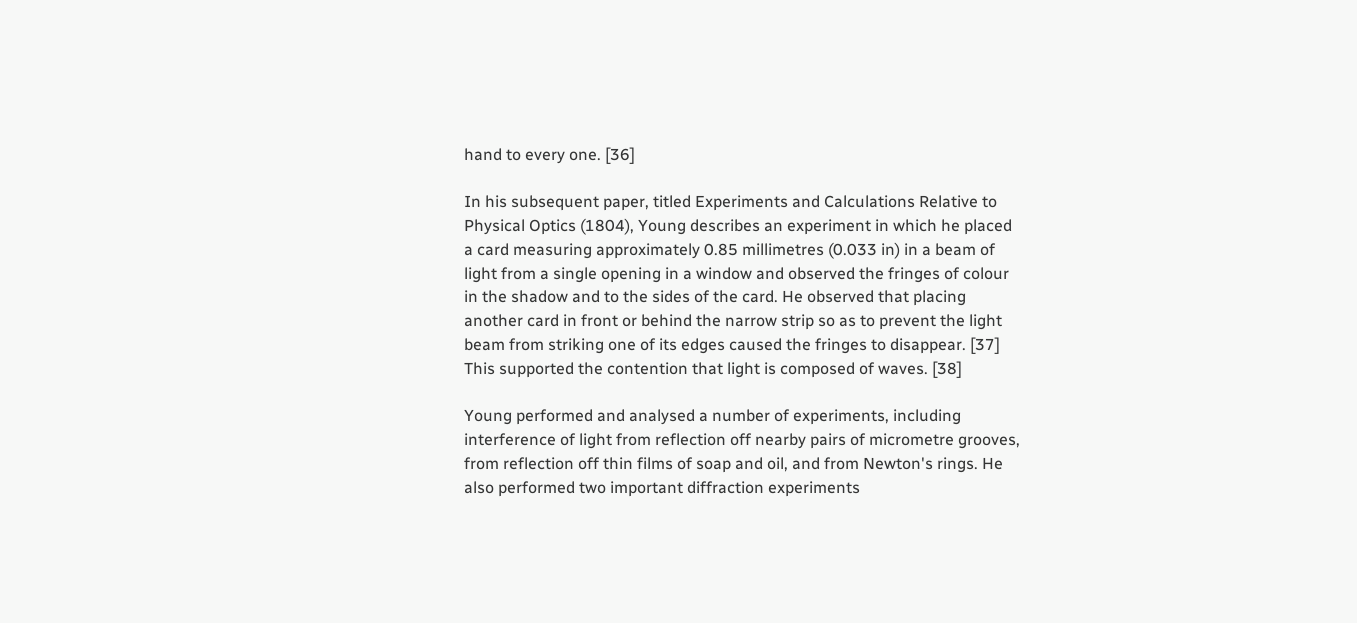hand to every one. [36]

In his subsequent paper, titled Experiments and Calculations Relative to Physical Optics (1804), Young describes an experiment in which he placed a card measuring approximately 0.85 millimetres (0.033 in) in a beam of light from a single opening in a window and observed the fringes of colour in the shadow and to the sides of the card. He observed that placing another card in front or behind the narrow strip so as to prevent the light beam from striking one of its edges caused the fringes to disappear. [37] This supported the contention that light is composed of waves. [38]

Young performed and analysed a number of experiments, including interference of light from reflection off nearby pairs of micrometre grooves, from reflection off thin films of soap and oil, and from Newton's rings. He also performed two important diffraction experiments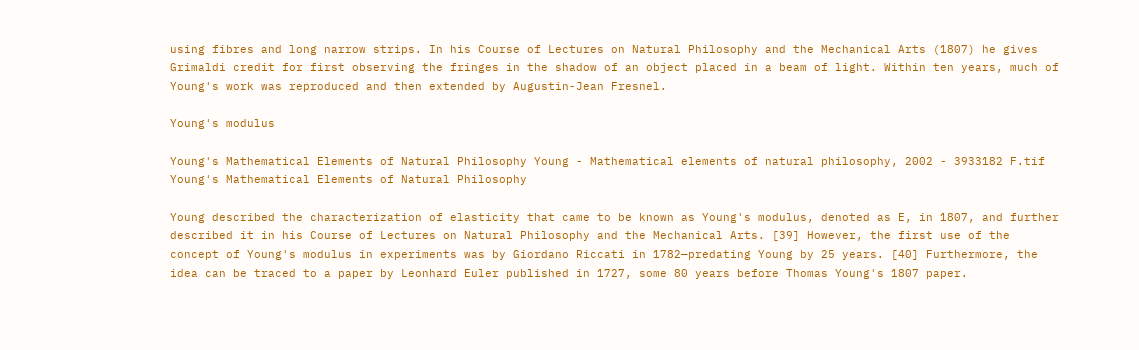using fibres and long narrow strips. In his Course of Lectures on Natural Philosophy and the Mechanical Arts (1807) he gives Grimaldi credit for first observing the fringes in the shadow of an object placed in a beam of light. Within ten years, much of Young's work was reproduced and then extended by Augustin-Jean Fresnel.

Young's modulus

Young's Mathematical Elements of Natural Philosophy Young - Mathematical elements of natural philosophy, 2002 - 3933182 F.tif
Young's Mathematical Elements of Natural Philosophy

Young described the characterization of elasticity that came to be known as Young's modulus, denoted as E, in 1807, and further described it in his Course of Lectures on Natural Philosophy and the Mechanical Arts. [39] However, the first use of the concept of Young's modulus in experiments was by Giordano Riccati in 1782—predating Young by 25 years. [40] Furthermore, the idea can be traced to a paper by Leonhard Euler published in 1727, some 80 years before Thomas Young's 1807 paper.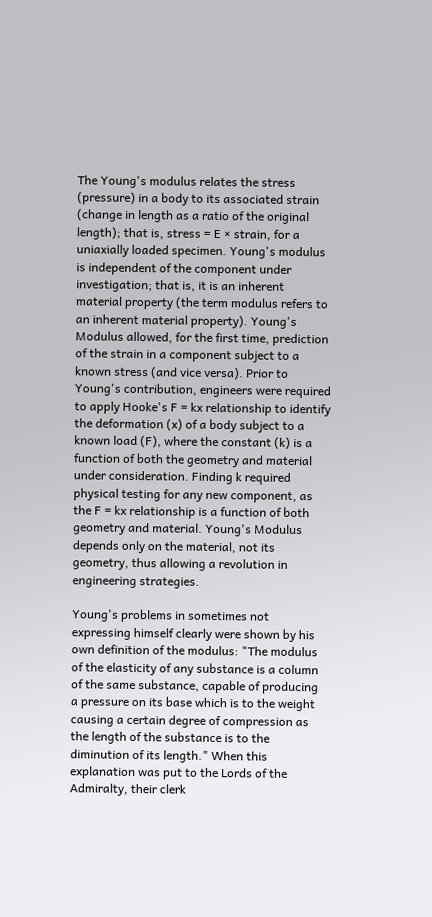The Young's modulus relates the stress (pressure) in a body to its associated strain (change in length as a ratio of the original length); that is, stress = E × strain, for a uniaxially loaded specimen. Young's modulus is independent of the component under investigation; that is, it is an inherent material property (the term modulus refers to an inherent material property). Young's Modulus allowed, for the first time, prediction of the strain in a component subject to a known stress (and vice versa). Prior to Young's contribution, engineers were required to apply Hooke's F = kx relationship to identify the deformation (x) of a body subject to a known load (F), where the constant (k) is a function of both the geometry and material under consideration. Finding k required physical testing for any new component, as the F = kx relationship is a function of both geometry and material. Young's Modulus depends only on the material, not its geometry, thus allowing a revolution in engineering strategies.

Young's problems in sometimes not expressing himself clearly were shown by his own definition of the modulus: "The modulus of the elasticity of any substance is a column of the same substance, capable of producing a pressure on its base which is to the weight causing a certain degree of compression as the length of the substance is to the diminution of its length." When this explanation was put to the Lords of the Admiralty, their clerk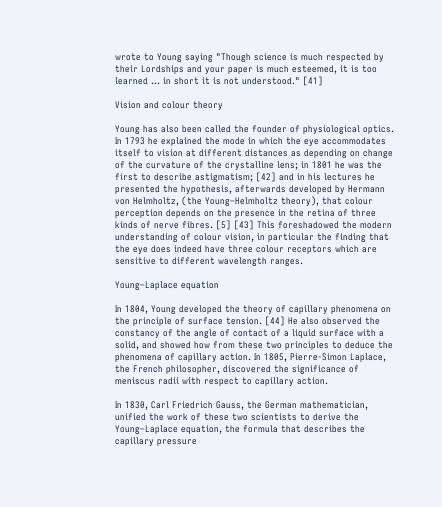wrote to Young saying "Though science is much respected by their Lordships and your paper is much esteemed, it is too learned ... in short it is not understood." [41]

Vision and colour theory

Young has also been called the founder of physiological optics. In 1793 he explained the mode in which the eye accommodates itself to vision at different distances as depending on change of the curvature of the crystalline lens; in 1801 he was the first to describe astigmatism; [42] and in his lectures he presented the hypothesis, afterwards developed by Hermann von Helmholtz, (the Young–Helmholtz theory), that colour perception depends on the presence in the retina of three kinds of nerve fibres. [5] [43] This foreshadowed the modern understanding of colour vision, in particular the finding that the eye does indeed have three colour receptors which are sensitive to different wavelength ranges.

Young–Laplace equation

In 1804, Young developed the theory of capillary phenomena on the principle of surface tension. [44] He also observed the constancy of the angle of contact of a liquid surface with a solid, and showed how from these two principles to deduce the phenomena of capillary action. In 1805, Pierre-Simon Laplace, the French philosopher, discovered the significance of meniscus radii with respect to capillary action.

In 1830, Carl Friedrich Gauss, the German mathematician, unified the work of these two scientists to derive the Young–Laplace equation, the formula that describes the capillary pressure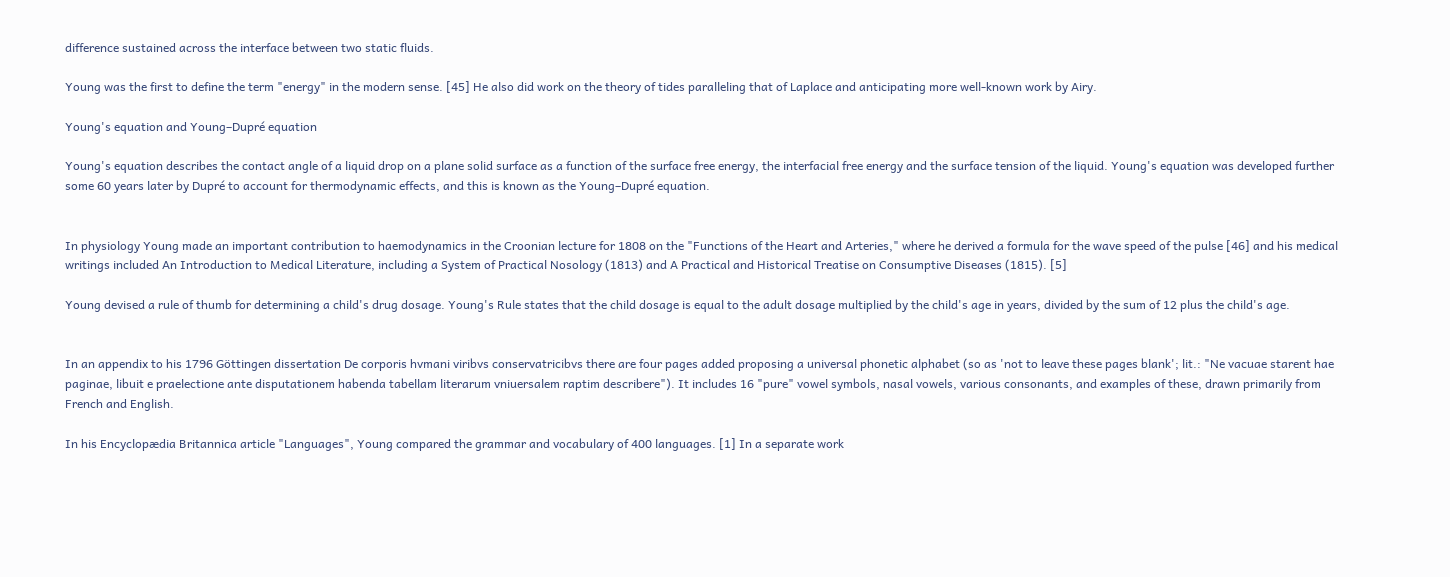difference sustained across the interface between two static fluids.

Young was the first to define the term "energy" in the modern sense. [45] He also did work on the theory of tides paralleling that of Laplace and anticipating more well-known work by Airy.

Young's equation and Young–Dupré equation

Young's equation describes the contact angle of a liquid drop on a plane solid surface as a function of the surface free energy, the interfacial free energy and the surface tension of the liquid. Young's equation was developed further some 60 years later by Dupré to account for thermodynamic effects, and this is known as the Young–Dupré equation.


In physiology Young made an important contribution to haemodynamics in the Croonian lecture for 1808 on the "Functions of the Heart and Arteries," where he derived a formula for the wave speed of the pulse [46] and his medical writings included An Introduction to Medical Literature, including a System of Practical Nosology (1813) and A Practical and Historical Treatise on Consumptive Diseases (1815). [5]

Young devised a rule of thumb for determining a child's drug dosage. Young's Rule states that the child dosage is equal to the adult dosage multiplied by the child's age in years, divided by the sum of 12 plus the child's age.


In an appendix to his 1796 Göttingen dissertation De corporis hvmani viribvs conservatricibvs there are four pages added proposing a universal phonetic alphabet (so as 'not to leave these pages blank'; lit.: "Ne vacuae starent hae paginae, libuit e praelectione ante disputationem habenda tabellam literarum vniuersalem raptim describere"). It includes 16 "pure" vowel symbols, nasal vowels, various consonants, and examples of these, drawn primarily from French and English.

In his Encyclopædia Britannica article "Languages", Young compared the grammar and vocabulary of 400 languages. [1] In a separate work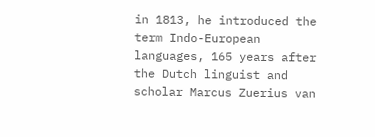in 1813, he introduced the term Indo-European languages, 165 years after the Dutch linguist and scholar Marcus Zuerius van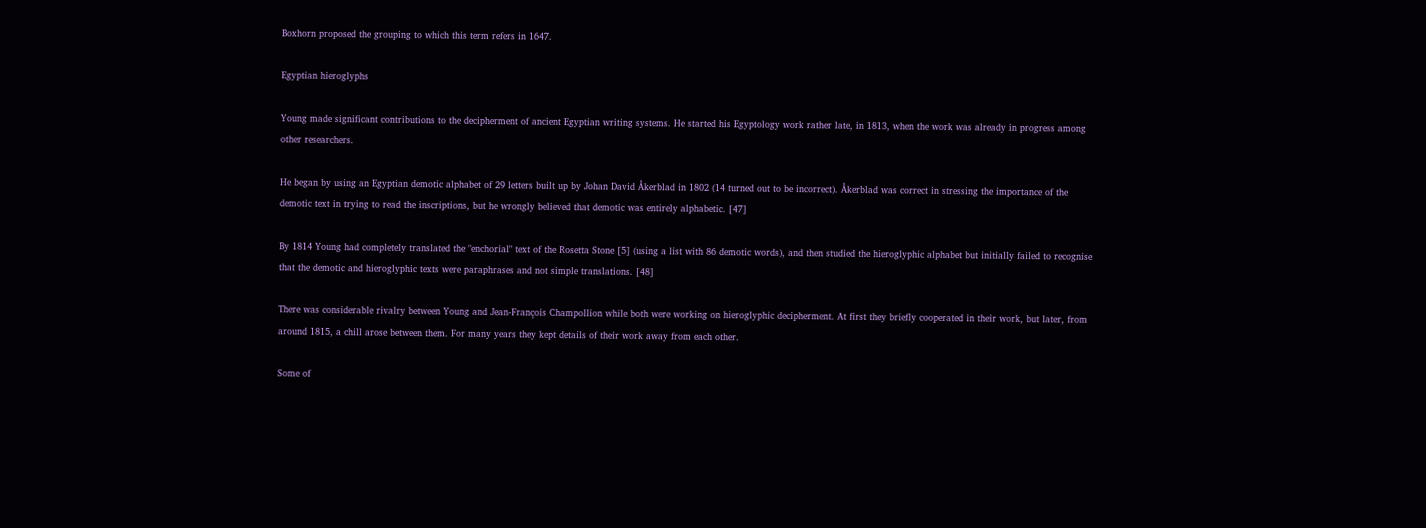Boxhorn proposed the grouping to which this term refers in 1647.

Egyptian hieroglyphs

Young made significant contributions to the decipherment of ancient Egyptian writing systems. He started his Egyptology work rather late, in 1813, when the work was already in progress among other researchers.

He began by using an Egyptian demotic alphabet of 29 letters built up by Johan David Åkerblad in 1802 (14 turned out to be incorrect). Åkerblad was correct in stressing the importance of the demotic text in trying to read the inscriptions, but he wrongly believed that demotic was entirely alphabetic. [47]

By 1814 Young had completely translated the "enchorial" text of the Rosetta Stone [5] (using a list with 86 demotic words), and then studied the hieroglyphic alphabet but initially failed to recognise that the demotic and hieroglyphic texts were paraphrases and not simple translations. [48]

There was considerable rivalry between Young and Jean-François Champollion while both were working on hieroglyphic decipherment. At first they briefly cooperated in their work, but later, from around 1815, a chill arose between them. For many years they kept details of their work away from each other.

Some of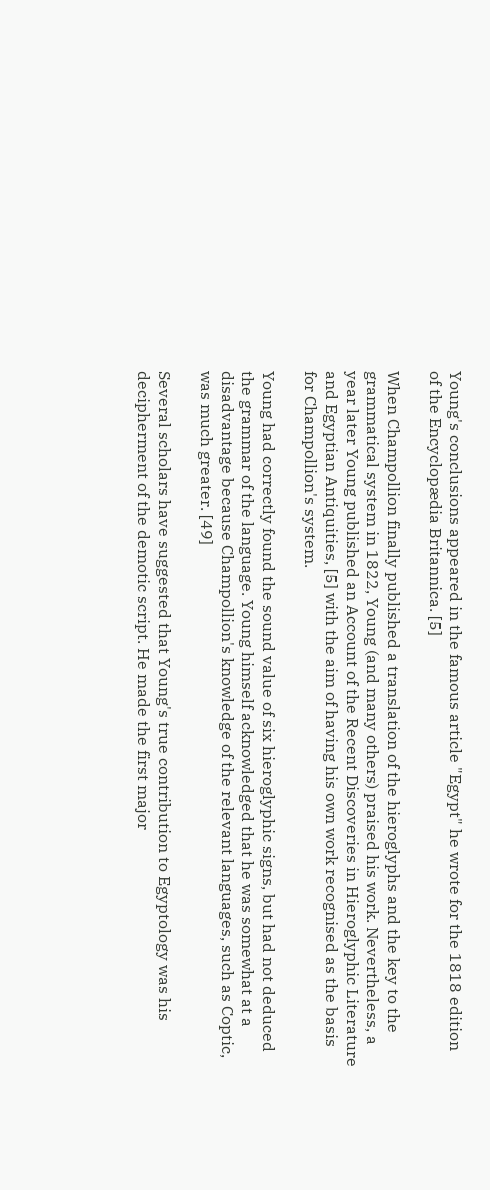Young's conclusions appeared in the famous article "Egypt" he wrote for the 1818 edition of the Encyclopædia Britannica. [5]

When Champollion finally published a translation of the hieroglyphs and the key to the grammatical system in 1822, Young (and many others) praised his work. Nevertheless, a year later Young published an Account of the Recent Discoveries in Hieroglyphic Literature and Egyptian Antiquities, [5] with the aim of having his own work recognised as the basis for Champollion's system.

Young had correctly found the sound value of six hieroglyphic signs, but had not deduced the grammar of the language. Young himself acknowledged that he was somewhat at a disadvantage because Champollion's knowledge of the relevant languages, such as Coptic, was much greater. [49]

Several scholars have suggested that Young's true contribution to Egyptology was his decipherment of the demotic script. He made the first major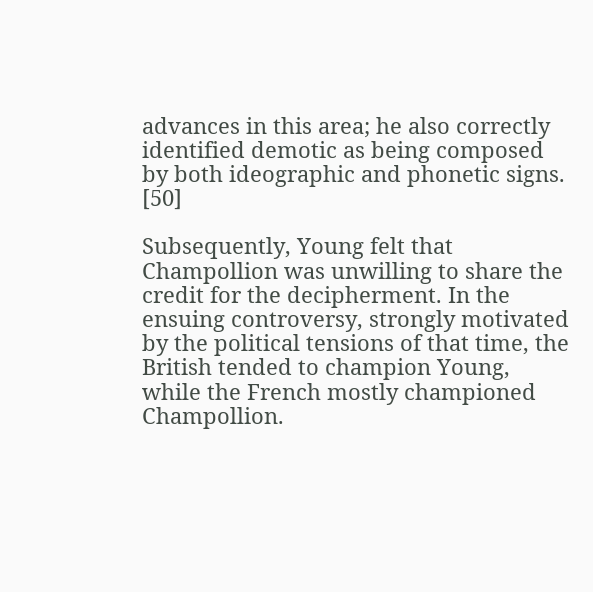advances in this area; he also correctly identified demotic as being composed by both ideographic and phonetic signs. [50]

Subsequently, Young felt that Champollion was unwilling to share the credit for the decipherment. In the ensuing controversy, strongly motivated by the political tensions of that time, the British tended to champion Young, while the French mostly championed Champollion.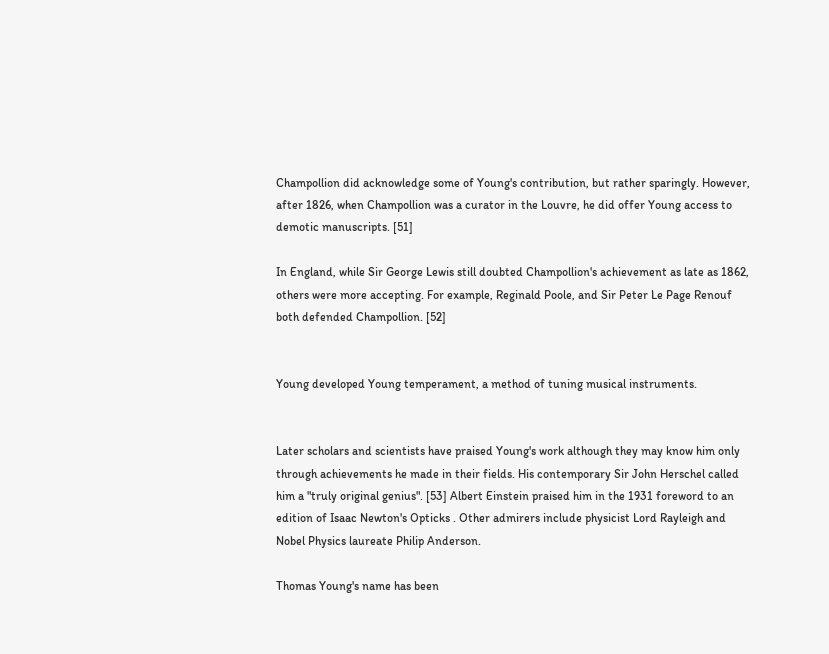Champollion did acknowledge some of Young's contribution, but rather sparingly. However, after 1826, when Champollion was a curator in the Louvre, he did offer Young access to demotic manuscripts. [51]

In England, while Sir George Lewis still doubted Champollion's achievement as late as 1862, others were more accepting. For example, Reginald Poole, and Sir Peter Le Page Renouf both defended Champollion. [52]


Young developed Young temperament, a method of tuning musical instruments.


Later scholars and scientists have praised Young's work although they may know him only through achievements he made in their fields. His contemporary Sir John Herschel called him a "truly original genius". [53] Albert Einstein praised him in the 1931 foreword to an edition of Isaac Newton's Opticks . Other admirers include physicist Lord Rayleigh and Nobel Physics laureate Philip Anderson.

Thomas Young's name has been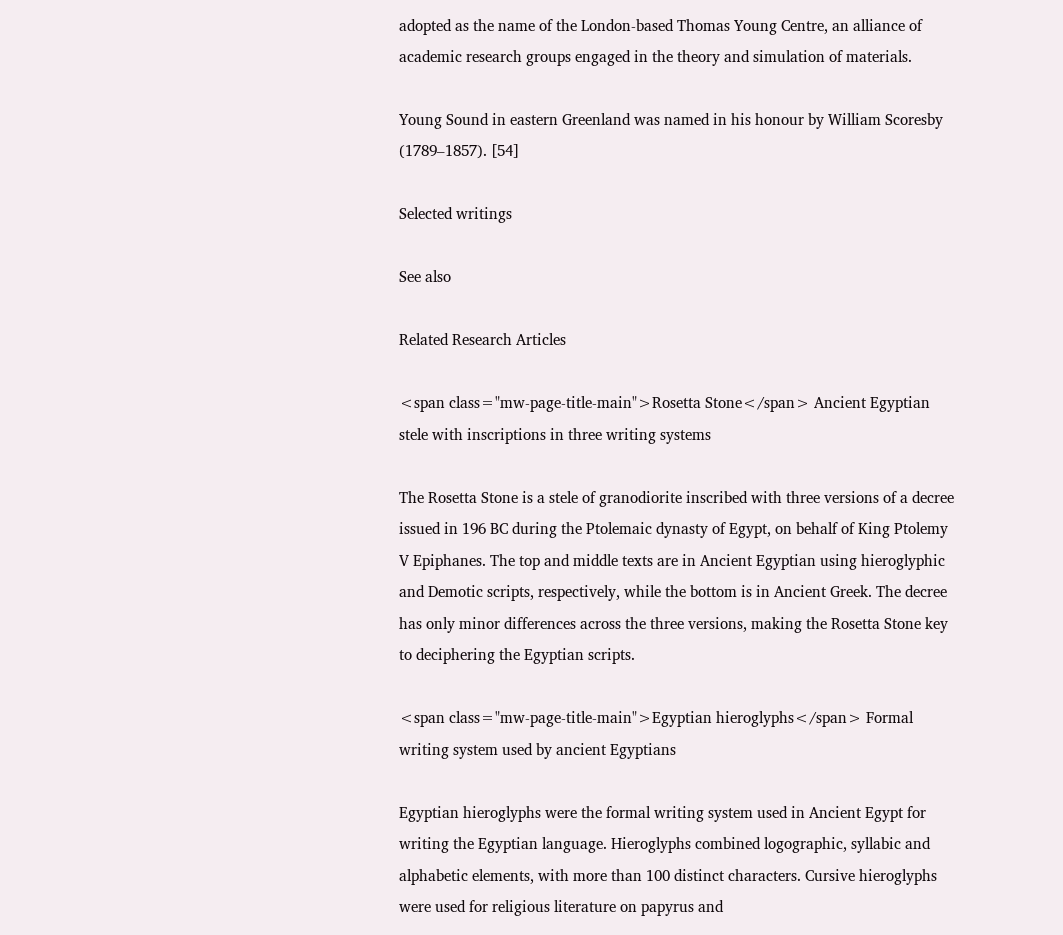adopted as the name of the London-based Thomas Young Centre, an alliance of academic research groups engaged in the theory and simulation of materials.

Young Sound in eastern Greenland was named in his honour by William Scoresby (1789–1857). [54]

Selected writings

See also

Related Research Articles

<span class="mw-page-title-main">Rosetta Stone</span> Ancient Egyptian stele with inscriptions in three writing systems

The Rosetta Stone is a stele of granodiorite inscribed with three versions of a decree issued in 196 BC during the Ptolemaic dynasty of Egypt, on behalf of King Ptolemy V Epiphanes. The top and middle texts are in Ancient Egyptian using hieroglyphic and Demotic scripts, respectively, while the bottom is in Ancient Greek. The decree has only minor differences across the three versions, making the Rosetta Stone key to deciphering the Egyptian scripts.

<span class="mw-page-title-main">Egyptian hieroglyphs</span> Formal writing system used by ancient Egyptians

Egyptian hieroglyphs were the formal writing system used in Ancient Egypt for writing the Egyptian language. Hieroglyphs combined logographic, syllabic and alphabetic elements, with more than 100 distinct characters. Cursive hieroglyphs were used for religious literature on papyrus and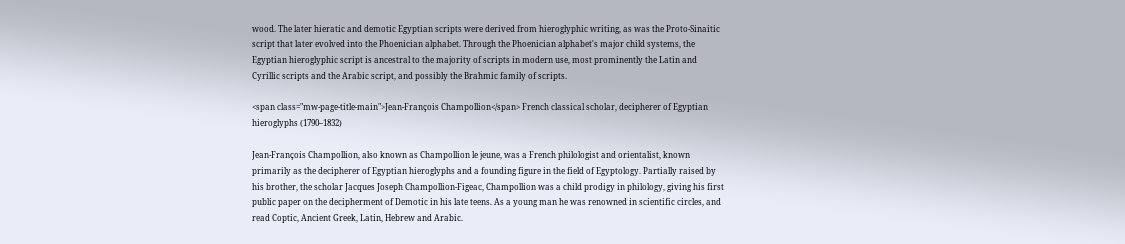wood. The later hieratic and demotic Egyptian scripts were derived from hieroglyphic writing, as was the Proto-Sinaitic script that later evolved into the Phoenician alphabet. Through the Phoenician alphabet's major child systems, the Egyptian hieroglyphic script is ancestral to the majority of scripts in modern use, most prominently the Latin and Cyrillic scripts and the Arabic script, and possibly the Brahmic family of scripts.

<span class="mw-page-title-main">Jean-François Champollion</span> French classical scholar, decipherer of Egyptian hieroglyphs (1790–1832)

Jean-François Champollion, also known as Champollion le jeune, was a French philologist and orientalist, known primarily as the decipherer of Egyptian hieroglyphs and a founding figure in the field of Egyptology. Partially raised by his brother, the scholar Jacques Joseph Champollion-Figeac, Champollion was a child prodigy in philology, giving his first public paper on the decipherment of Demotic in his late teens. As a young man he was renowned in scientific circles, and read Coptic, Ancient Greek, Latin, Hebrew and Arabic.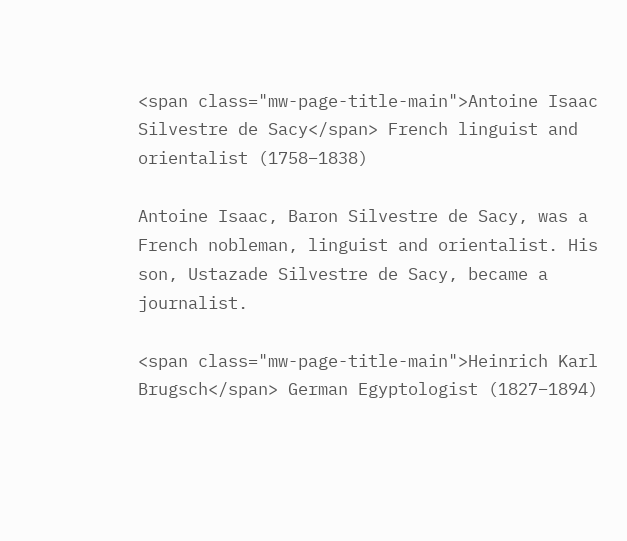<span class="mw-page-title-main">Antoine Isaac Silvestre de Sacy</span> French linguist and orientalist (1758–1838)

Antoine Isaac, Baron Silvestre de Sacy, was a French nobleman, linguist and orientalist. His son, Ustazade Silvestre de Sacy, became a journalist.

<span class="mw-page-title-main">Heinrich Karl Brugsch</span> German Egyptologist (1827–1894)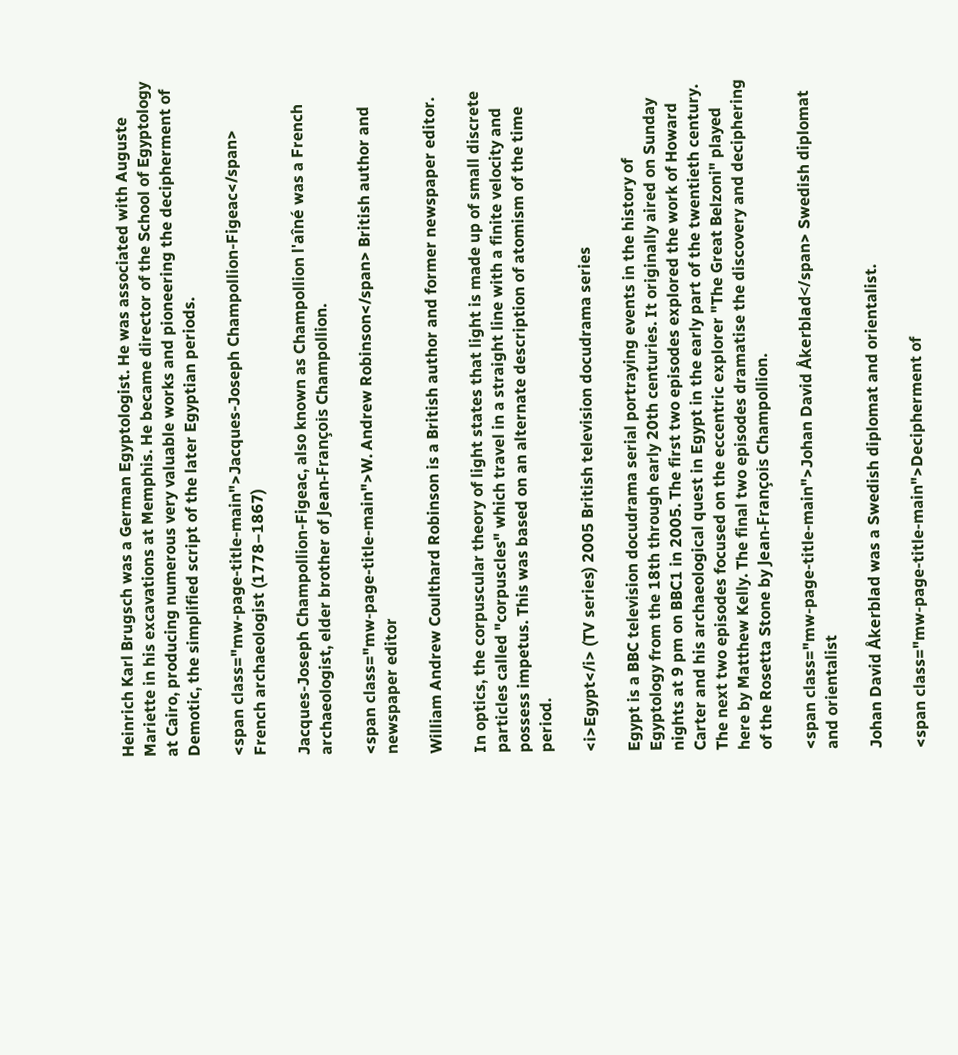Heinrich Karl Brugsch was a German Egyptologist. He was associated with Auguste Mariette in his excavations at Memphis. He became director of the School of Egyptology at Cairo, producing numerous very valuable works and pioneering the decipherment of Demotic, the simplified script of the later Egyptian periods.

<span class="mw-page-title-main">Jacques-Joseph Champollion-Figeac</span> French archaeologist (1778–1867)

Jacques-Joseph Champollion-Figeac, also known as Champollion l'aîné was a French archaeologist, elder brother of Jean-François Champollion.

<span class="mw-page-title-main">W. Andrew Robinson</span> British author and newspaper editor

William Andrew Coulthard Robinson is a British author and former newspaper editor.

In optics, the corpuscular theory of light states that light is made up of small discrete particles called "corpuscles" which travel in a straight line with a finite velocity and possess impetus. This was based on an alternate description of atomism of the time period.

<i>Egypt</i> (TV series) 2005 British television docudrama series

Egypt is a BBC television docudrama serial portraying events in the history of Egyptology from the 18th through early 20th centuries. It originally aired on Sunday nights at 9 pm on BBC1 in 2005. The first two episodes explored the work of Howard Carter and his archaeological quest in Egypt in the early part of the twentieth century. The next two episodes focused on the eccentric explorer "The Great Belzoni" played here by Matthew Kelly. The final two episodes dramatise the discovery and deciphering of the Rosetta Stone by Jean-François Champollion.

<span class="mw-page-title-main">Johan David Åkerblad</span> Swedish diplomat and orientalist

Johan David Åkerblad was a Swedish diplomat and orientalist.

<span class="mw-page-title-main">Decipherment of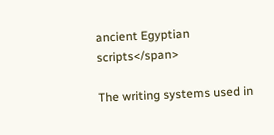ancient Egyptian scripts</span>

The writing systems used in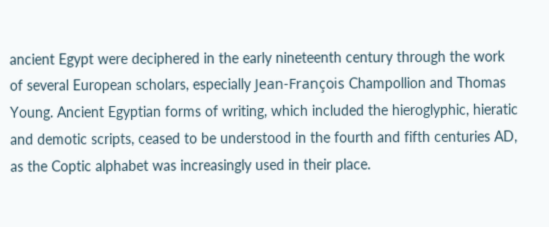ancient Egypt were deciphered in the early nineteenth century through the work of several European scholars, especially Jean-François Champollion and Thomas Young. Ancient Egyptian forms of writing, which included the hieroglyphic, hieratic and demotic scripts, ceased to be understood in the fourth and fifth centuries AD, as the Coptic alphabet was increasingly used in their place.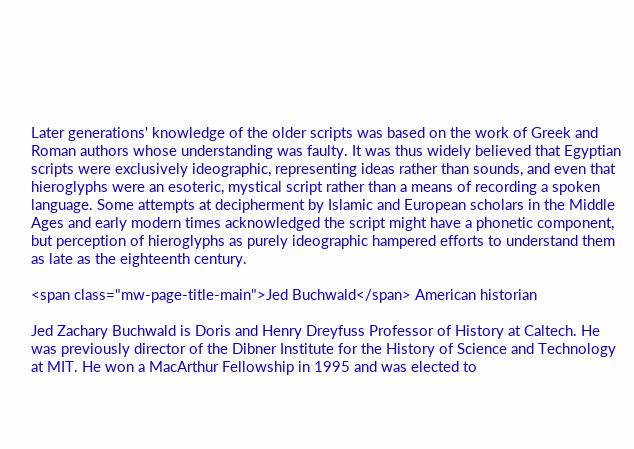Later generations' knowledge of the older scripts was based on the work of Greek and Roman authors whose understanding was faulty. It was thus widely believed that Egyptian scripts were exclusively ideographic, representing ideas rather than sounds, and even that hieroglyphs were an esoteric, mystical script rather than a means of recording a spoken language. Some attempts at decipherment by Islamic and European scholars in the Middle Ages and early modern times acknowledged the script might have a phonetic component, but perception of hieroglyphs as purely ideographic hampered efforts to understand them as late as the eighteenth century.

<span class="mw-page-title-main">Jed Buchwald</span> American historian

Jed Zachary Buchwald is Doris and Henry Dreyfuss Professor of History at Caltech. He was previously director of the Dibner Institute for the History of Science and Technology at MIT. He won a MacArthur Fellowship in 1995 and was elected to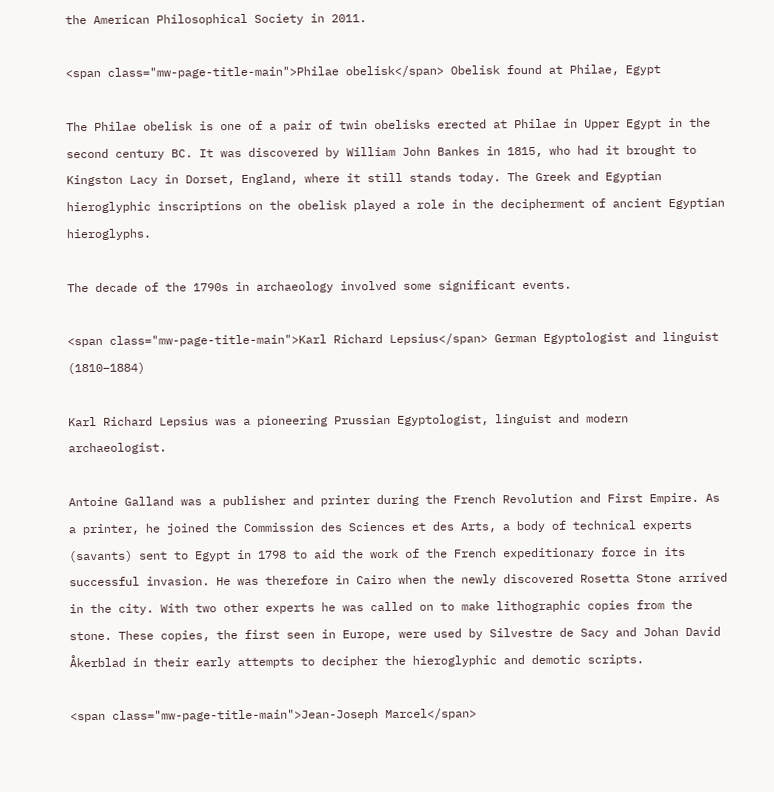the American Philosophical Society in 2011.

<span class="mw-page-title-main">Philae obelisk</span> Obelisk found at Philae, Egypt

The Philae obelisk is one of a pair of twin obelisks erected at Philae in Upper Egypt in the second century BC. It was discovered by William John Bankes in 1815, who had it brought to Kingston Lacy in Dorset, England, where it still stands today. The Greek and Egyptian hieroglyphic inscriptions on the obelisk played a role in the decipherment of ancient Egyptian hieroglyphs.

The decade of the 1790s in archaeology involved some significant events.

<span class="mw-page-title-main">Karl Richard Lepsius</span> German Egyptologist and linguist (1810–1884)

Karl Richard Lepsius was a pioneering Prussian Egyptologist, linguist and modern archaeologist.

Antoine Galland was a publisher and printer during the French Revolution and First Empire. As a printer, he joined the Commission des Sciences et des Arts, a body of technical experts (savants) sent to Egypt in 1798 to aid the work of the French expeditionary force in its successful invasion. He was therefore in Cairo when the newly discovered Rosetta Stone arrived in the city. With two other experts he was called on to make lithographic copies from the stone. These copies, the first seen in Europe, were used by Silvestre de Sacy and Johan David Åkerblad in their early attempts to decipher the hieroglyphic and demotic scripts.

<span class="mw-page-title-main">Jean-Joseph Marcel</span>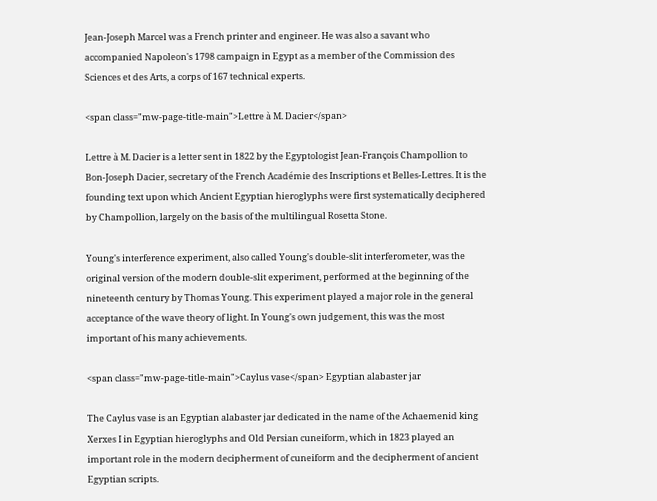Jean-Joseph Marcel was a French printer and engineer. He was also a savant who accompanied Napoleon's 1798 campaign in Egypt as a member of the Commission des Sciences et des Arts, a corps of 167 technical experts.

<span class="mw-page-title-main">Lettre à M. Dacier</span>

Lettre à M. Dacier is a letter sent in 1822 by the Egyptologist Jean-François Champollion to Bon-Joseph Dacier, secretary of the French Académie des Inscriptions et Belles-Lettres. It is the founding text upon which Ancient Egyptian hieroglyphs were first systematically deciphered by Champollion, largely on the basis of the multilingual Rosetta Stone.

Young's interference experiment, also called Young's double-slit interferometer, was the original version of the modern double-slit experiment, performed at the beginning of the nineteenth century by Thomas Young. This experiment played a major role in the general acceptance of the wave theory of light. In Young's own judgement, this was the most important of his many achievements.

<span class="mw-page-title-main">Caylus vase</span> Egyptian alabaster jar

The Caylus vase is an Egyptian alabaster jar dedicated in the name of the Achaemenid king Xerxes I in Egyptian hieroglyphs and Old Persian cuneiform, which in 1823 played an important role in the modern decipherment of cuneiform and the decipherment of ancient Egyptian scripts.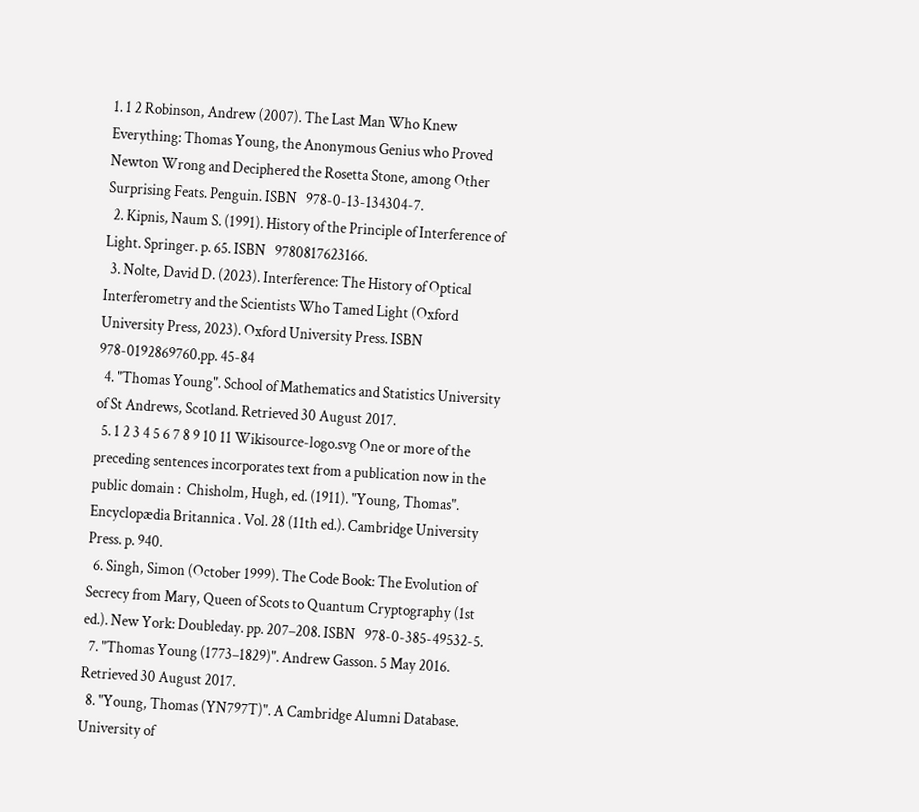1. 1 2 Robinson, Andrew (2007). The Last Man Who Knew Everything: Thomas Young, the Anonymous Genius who Proved Newton Wrong and Deciphered the Rosetta Stone, among Other Surprising Feats. Penguin. ISBN   978-0-13-134304-7.
  2. Kipnis, Naum S. (1991). History of the Principle of Interference of Light. Springer. p. 65. ISBN   9780817623166.
  3. Nolte, David D. (2023). Interference: The History of Optical Interferometry and the Scientists Who Tamed Light (Oxford University Press, 2023). Oxford University Press. ISBN   978-0192869760.pp. 45-84
  4. "Thomas Young". School of Mathematics and Statistics University of St Andrews, Scotland. Retrieved 30 August 2017.
  5. 1 2 3 4 5 6 7 8 9 10 11 Wikisource-logo.svg One or more of the preceding sentences incorporates text from a publication now in the public domain :  Chisholm, Hugh, ed. (1911). "Young, Thomas". Encyclopædia Britannica . Vol. 28 (11th ed.). Cambridge University Press. p. 940.
  6. Singh, Simon (October 1999). The Code Book: The Evolution of Secrecy from Mary, Queen of Scots to Quantum Cryptography (1st ed.). New York: Doubleday. pp. 207–208. ISBN   978-0-385-49532-5.
  7. "Thomas Young (1773–1829)". Andrew Gasson. 5 May 2016. Retrieved 30 August 2017.
  8. "Young, Thomas (YN797T)". A Cambridge Alumni Database. University of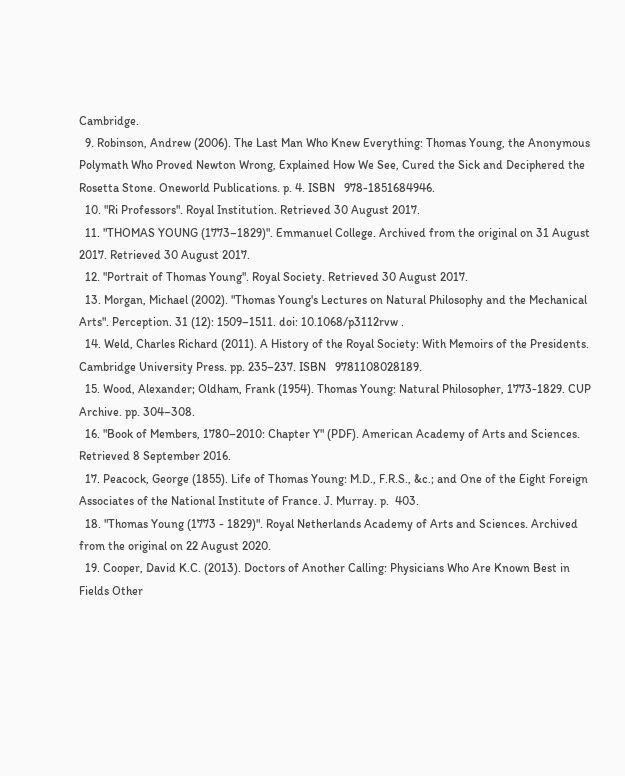Cambridge.
  9. Robinson, Andrew (2006). The Last Man Who Knew Everything: Thomas Young, the Anonymous Polymath Who Proved Newton Wrong, Explained How We See, Cured the Sick and Deciphered the Rosetta Stone. Oneworld Publications. p. 4. ISBN   978-1851684946.
  10. "Ri Professors". Royal Institution. Retrieved 30 August 2017.
  11. "THOMAS YOUNG (1773–1829)". Emmanuel College. Archived from the original on 31 August 2017. Retrieved 30 August 2017.
  12. "Portrait of Thomas Young". Royal Society. Retrieved 30 August 2017.
  13. Morgan, Michael (2002). "Thomas Young's Lectures on Natural Philosophy and the Mechanical Arts". Perception. 31 (12): 1509–1511. doi: 10.1068/p3112rvw .
  14. Weld, Charles Richard (2011). A History of the Royal Society: With Memoirs of the Presidents. Cambridge University Press. pp. 235–237. ISBN   9781108028189.
  15. Wood, Alexander; Oldham, Frank (1954). Thomas Young: Natural Philosopher, 1773-1829. CUP Archive. pp. 304–308.
  16. "Book of Members, 1780–2010: Chapter Y" (PDF). American Academy of Arts and Sciences. Retrieved 8 September 2016.
  17. Peacock, George (1855). Life of Thomas Young: M.D., F.R.S., &c.; and One of the Eight Foreign Associates of the National Institute of France. J. Murray. p.  403.
  18. "Thomas Young (1773 - 1829)". Royal Netherlands Academy of Arts and Sciences. Archived from the original on 22 August 2020.
  19. Cooper, David K.C. (2013). Doctors of Another Calling: Physicians Who Are Known Best in Fields Other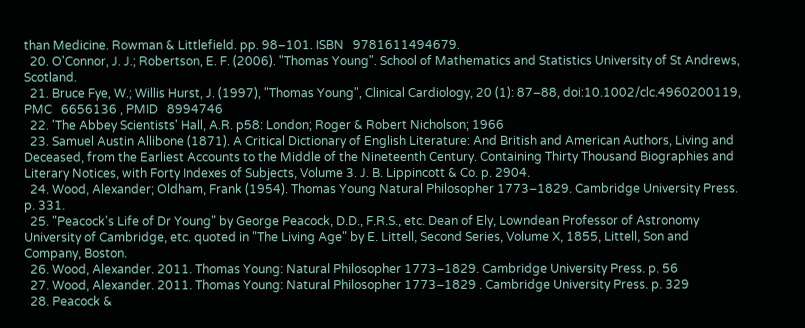than Medicine. Rowman & Littlefield. pp. 98–101. ISBN   9781611494679.
  20. O'Connor, J. J.; Robertson, E. F. (2006). "Thomas Young". School of Mathematics and Statistics University of St Andrews, Scotland.
  21. Bruce Fye, W.; Willis Hurst, J. (1997), "Thomas Young", Clinical Cardiology, 20 (1): 87–88, doi:10.1002/clc.4960200119, PMC   6656136 , PMID   8994746
  22. 'The Abbey Scientists' Hall, A.R. p58: London; Roger & Robert Nicholson; 1966
  23. Samuel Austin Allibone (1871). A Critical Dictionary of English Literature: And British and American Authors, Living and Deceased, from the Earliest Accounts to the Middle of the Nineteenth Century. Containing Thirty Thousand Biographies and Literary Notices, with Forty Indexes of Subjects, Volume 3. J. B. Lippincott & Co. p. 2904.
  24. Wood, Alexander; Oldham, Frank (1954). Thomas Young Natural Philosopher 1773–1829. Cambridge University Press. p. 331.
  25. "Peacock's Life of Dr Young" by George Peacock, D.D., F.R.S., etc. Dean of Ely, Lowndean Professor of Astronomy University of Cambridge, etc. quoted in "The Living Age" by E. Littell, Second Series, Volume X, 1855, Littell, Son and Company, Boston.
  26. Wood, Alexander. 2011. Thomas Young: Natural Philosopher 1773–1829. Cambridge University Press. p. 56
  27. Wood, Alexander. 2011. Thomas Young: Natural Philosopher 1773–1829 . Cambridge University Press. p. 329
  28. Peacock &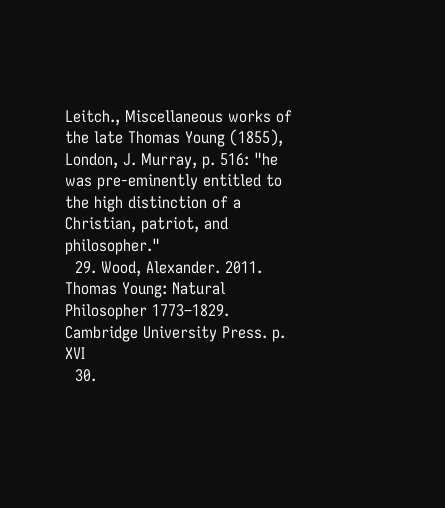Leitch., Miscellaneous works of the late Thomas Young (1855), London, J. Murray, p. 516: "he was pre-eminently entitled to the high distinction of a Christian, patriot, and philosopher."
  29. Wood, Alexander. 2011. Thomas Young: Natural Philosopher 1773–1829. Cambridge University Press. p. XVI
  30.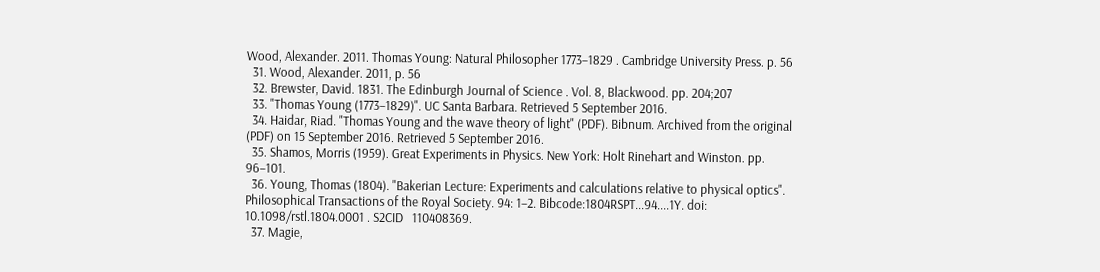Wood, Alexander. 2011. Thomas Young: Natural Philosopher 1773–1829 . Cambridge University Press. p. 56
  31. Wood, Alexander. 2011, p. 56
  32. Brewster, David. 1831. The Edinburgh Journal of Science . Vol. 8, Blackwood. pp. 204;207
  33. "Thomas Young (1773–1829)". UC Santa Barbara. Retrieved 5 September 2016.
  34. Haidar, Riad. "Thomas Young and the wave theory of light" (PDF). Bibnum. Archived from the original (PDF) on 15 September 2016. Retrieved 5 September 2016.
  35. Shamos, Morris (1959). Great Experiments in Physics. New York: Holt Rinehart and Winston. pp. 96–101.
  36. Young, Thomas (1804). "Bakerian Lecture: Experiments and calculations relative to physical optics". Philosophical Transactions of the Royal Society. 94: 1–2. Bibcode:1804RSPT...94....1Y. doi: 10.1098/rstl.1804.0001 . S2CID   110408369.
  37. Magie,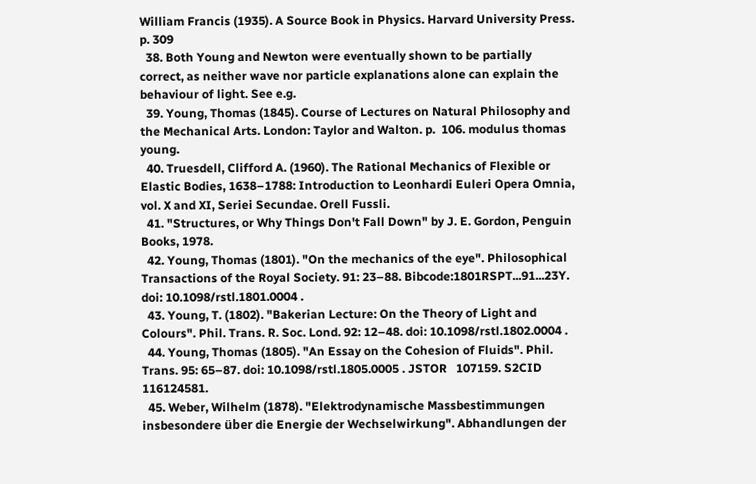William Francis (1935). A Source Book in Physics. Harvard University Press. p. 309
  38. Both Young and Newton were eventually shown to be partially correct, as neither wave nor particle explanations alone can explain the behaviour of light. See e.g.
  39. Young, Thomas (1845). Course of Lectures on Natural Philosophy and the Mechanical Arts. London: Taylor and Walton. p.  106. modulus thomas young.
  40. Truesdell, Clifford A. (1960). The Rational Mechanics of Flexible or Elastic Bodies, 1638–1788: Introduction to Leonhardi Euleri Opera Omnia, vol. X and XI, Seriei Secundae. Orell Fussli.
  41. "Structures, or Why Things Don't Fall Down" by J. E. Gordon, Penguin Books, 1978.
  42. Young, Thomas (1801). "On the mechanics of the eye". Philosophical Transactions of the Royal Society. 91: 23–88. Bibcode:1801RSPT...91...23Y. doi: 10.1098/rstl.1801.0004 .
  43. Young, T. (1802). "Bakerian Lecture: On the Theory of Light and Colours". Phil. Trans. R. Soc. Lond. 92: 12–48. doi: 10.1098/rstl.1802.0004 .
  44. Young, Thomas (1805). "An Essay on the Cohesion of Fluids". Phil. Trans. 95: 65–87. doi: 10.1098/rstl.1805.0005 . JSTOR   107159. S2CID   116124581.
  45. Weber, Wilhelm (1878). "Elektrodynamische Massbestimmungen insbesondere über die Energie der Wechselwirkung". Abhandlungen der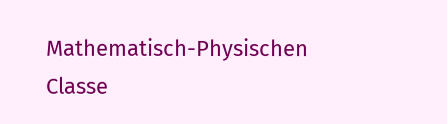Mathematisch-Physischen Classe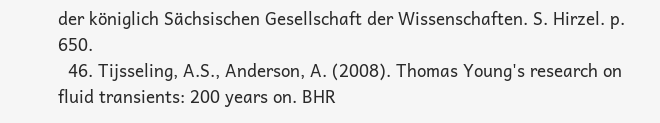der königlich Sächsischen Gesellschaft der Wissenschaften. S. Hirzel. p.  650.
  46. Tijsseling, A.S., Anderson, A. (2008). Thomas Young's research on fluid transients: 200 years on. BHR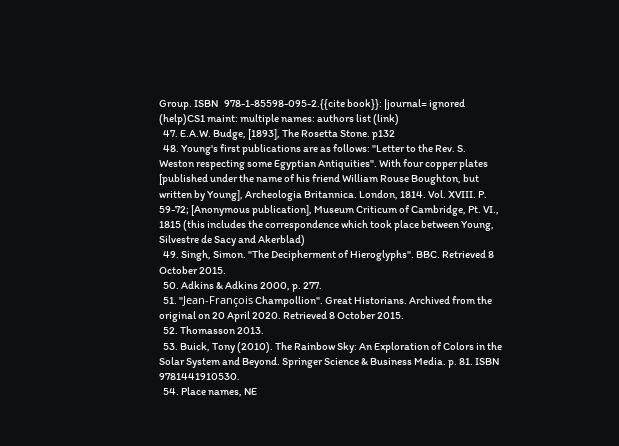Group. ISBN   978-1-85598-095-2.{{cite book}}: |journal= ignored (help)CS1 maint: multiple names: authors list (link)
  47. E.A.W. Budge, [1893], The Rosetta Stone. p132
  48. Young's first publications are as follows: "Letter to the Rev. S. Weston respecting some Egyptian Antiquities". With four copper plates [published under the name of his friend William Rouse Boughton, but written by Young], Archeologia Britannica. London, 1814. Vol. XVIII. P. 59-72; [Anonymous publication], Museum Criticum of Cambridge, Pt. VI., 1815 (this includes the correspondence which took place between Young, Silvestre de Sacy and Akerblad)
  49. Singh, Simon. "The Decipherment of Hieroglyphs". BBC. Retrieved 8 October 2015.
  50. Adkins & Adkins 2000, p. 277.
  51. "Jean-François Champollion". Great Historians. Archived from the original on 20 April 2020. Retrieved 8 October 2015.
  52. Thomasson 2013.
  53. Buick, Tony (2010). The Rainbow Sky: An Exploration of Colors in the Solar System and Beyond. Springer Science & Business Media. p. 81. ISBN   9781441910530.
  54. Place names, NE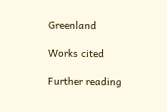Greenland

Works cited

Further reading